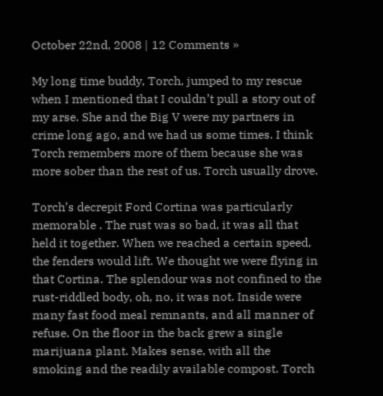October 22nd, 2008 | 12 Comments »

My long time buddy, Torch, jumped to my rescue when I mentioned that I couldn’t pull a story out of my arse. She and the Big V were my partners in crime long ago, and we had us some times. I think Torch remembers more of them because she was more sober than the rest of us. Torch usually drove.

Torch’s decrepit Ford Cortina was particularly memorable . The rust was so bad, it was all that held it together. When we reached a certain speed, the fenders would lift. We thought we were flying in that Cortina. The splendour was not confined to the rust-riddled body, oh, no, it was not. Inside were many fast food meal remnants, and all manner of refuse. On the floor in the back grew a single marijuana plant. Makes sense, with all the smoking and the readily available compost. Torch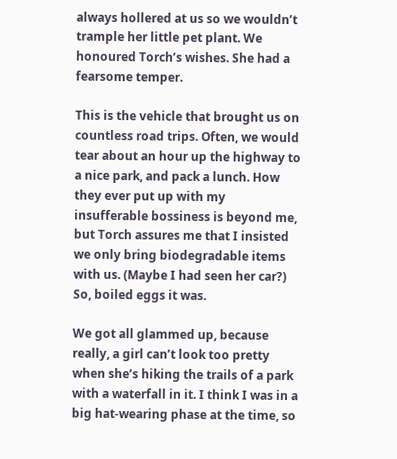always hollered at us so we wouldn’t trample her little pet plant. We honoured Torch’s wishes. She had a fearsome temper.

This is the vehicle that brought us on countless road trips. Often, we would tear about an hour up the highway to a nice park, and pack a lunch. How they ever put up with my insufferable bossiness is beyond me, but Torch assures me that I insisted we only bring biodegradable items with us. (Maybe I had seen her car?) So, boiled eggs it was.

We got all glammed up, because really, a girl can’t look too pretty when she’s hiking the trails of a park with a waterfall in it. I think I was in a big hat-wearing phase at the time, so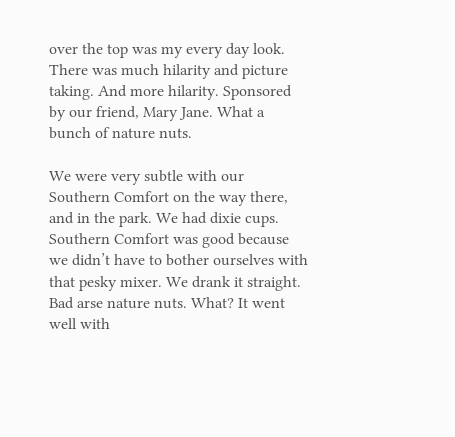over the top was my every day look. There was much hilarity and picture taking. And more hilarity. Sponsored by our friend, Mary Jane. What a bunch of nature nuts.

We were very subtle with our Southern Comfort on the way there, and in the park. We had dixie cups. Southern Comfort was good because we didn’t have to bother ourselves with that pesky mixer. We drank it straight. Bad arse nature nuts. What? It went well with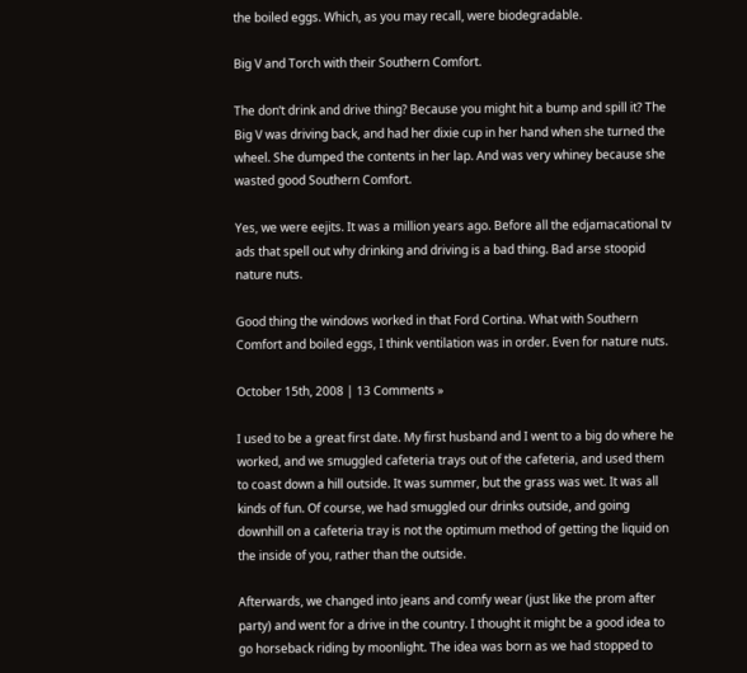the boiled eggs. Which, as you may recall, were biodegradable.

Big V and Torch with their Southern Comfort.

The don’t drink and drive thing? Because you might hit a bump and spill it? The Big V was driving back, and had her dixie cup in her hand when she turned the wheel. She dumped the contents in her lap. And was very whiney because she wasted good Southern Comfort.

Yes, we were eejits. It was a million years ago. Before all the edjamacational tv ads that spell out why drinking and driving is a bad thing. Bad arse stoopid nature nuts.

Good thing the windows worked in that Ford Cortina. What with Southern Comfort and boiled eggs, I think ventilation was in order. Even for nature nuts.

October 15th, 2008 | 13 Comments »

I used to be a great first date. My first husband and I went to a big do where he worked, and we smuggled cafeteria trays out of the cafeteria, and used them to coast down a hill outside. It was summer, but the grass was wet. It was all kinds of fun. Of course, we had smuggled our drinks outside, and going downhill on a cafeteria tray is not the optimum method of getting the liquid on the inside of you, rather than the outside.

Afterwards, we changed into jeans and comfy wear (just like the prom after party) and went for a drive in the country. I thought it might be a good idea to go horseback riding by moonlight. The idea was born as we had stopped to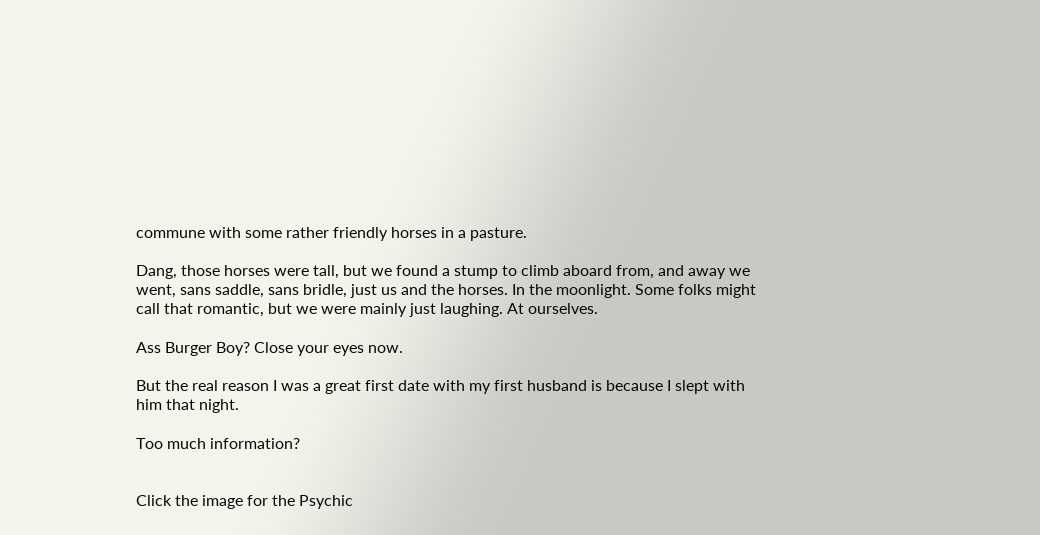commune with some rather friendly horses in a pasture.

Dang, those horses were tall, but we found a stump to climb aboard from, and away we went, sans saddle, sans bridle, just us and the horses. In the moonlight. Some folks might call that romantic, but we were mainly just laughing. At ourselves.

Ass Burger Boy? Close your eyes now.

But the real reason I was a great first date with my first husband is because I slept with him that night.

Too much information?


Click the image for the Psychic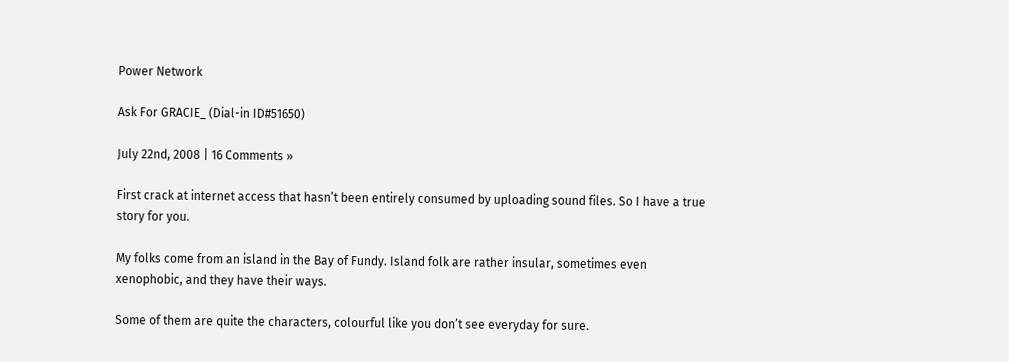Power Network

Ask For GRACIE_ (Dial-in ID#51650)

July 22nd, 2008 | 16 Comments »

First crack at internet access that hasn’t been entirely consumed by uploading sound files. So I have a true story for you.

My folks come from an island in the Bay of Fundy. Island folk are rather insular, sometimes even xenophobic, and they have their ways.

Some of them are quite the characters, colourful like you don’t see everyday for sure.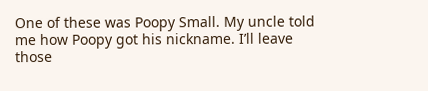One of these was Poopy Small. My uncle told me how Poopy got his nickname. I’ll leave those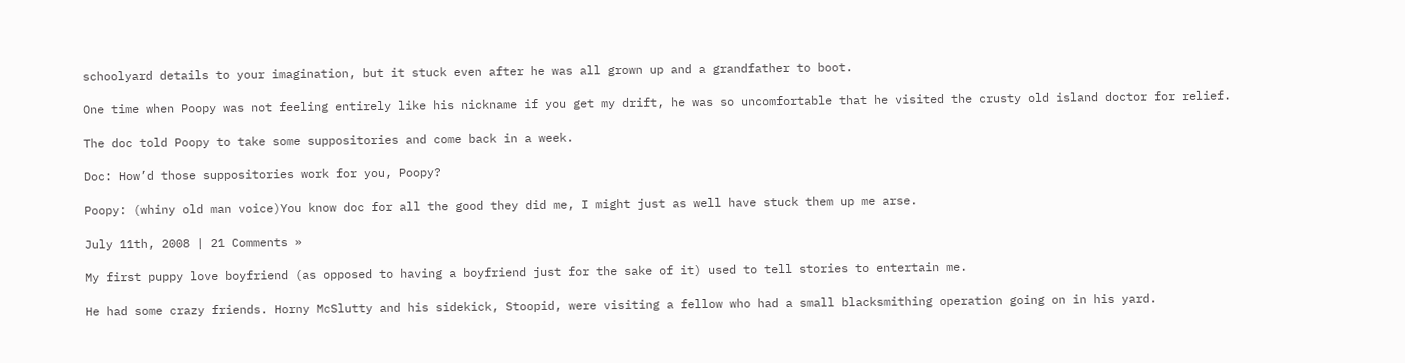schoolyard details to your imagination, but it stuck even after he was all grown up and a grandfather to boot.

One time when Poopy was not feeling entirely like his nickname if you get my drift, he was so uncomfortable that he visited the crusty old island doctor for relief.

The doc told Poopy to take some suppositories and come back in a week.

Doc: How’d those suppositories work for you, Poopy?

Poopy: (whiny old man voice)You know doc for all the good they did me, I might just as well have stuck them up me arse.

July 11th, 2008 | 21 Comments »

My first puppy love boyfriend (as opposed to having a boyfriend just for the sake of it) used to tell stories to entertain me.

He had some crazy friends. Horny McSlutty and his sidekick, Stoopid, were visiting a fellow who had a small blacksmithing operation going on in his yard.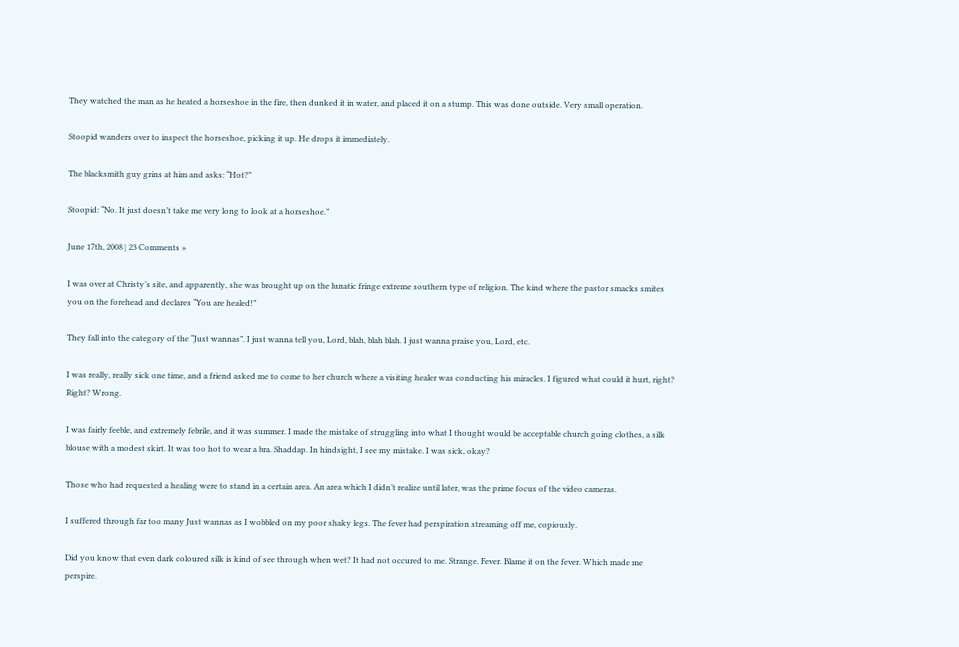They watched the man as he heated a horseshoe in the fire, then dunked it in water, and placed it on a stump. This was done outside. Very small operation.

Stoopid wanders over to inspect the horseshoe, picking it up. He drops it immediately.

The blacksmith guy grins at him and asks: “Hot?”

Stoopid: “No. It just doesn’t take me very long to look at a horseshoe.”

June 17th, 2008 | 23 Comments »

I was over at Christy’s site, and apparently, she was brought up on the lunatic fringe extreme southern type of religion. The kind where the pastor smacks smites you on the forehead and declares “You are healed!”

They fall into the category of the “Just wannas”. I just wanna tell you, Lord, blah, blah blah. I just wanna praise you, Lord, etc.

I was really, really sick one time, and a friend asked me to come to her church where a visiting healer was conducting his miracles. I figured what could it hurt, right? Right? Wrong.

I was fairly feeble, and extremely febrile, and it was summer. I made the mistake of struggling into what I thought would be acceptable church going clothes, a silk blouse with a modest skirt. It was too hot to wear a bra. Shaddap. In hindsight, I see my mistake. I was sick, okay?

Those who had requested a healing were to stand in a certain area. An area which I didn’t realize until later, was the prime focus of the video cameras.

I suffered through far too many Just wannas as I wobbled on my poor shaky legs. The fever had perspiration streaming off me, copiously.

Did you know that even dark coloured silk is kind of see through when wet? It had not occured to me. Strange. Fever. Blame it on the fever. Which made me perspire.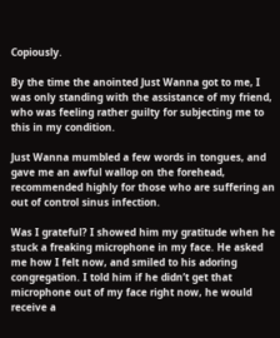Copiously.

By the time the anointed Just Wanna got to me, I was only standing with the assistance of my friend, who was feeling rather guilty for subjecting me to this in my condition.

Just Wanna mumbled a few words in tongues, and gave me an awful wallop on the forehead, recommended highly for those who are suffering an out of control sinus infection.

Was I grateful? I showed him my gratitude when he stuck a freaking microphone in my face. He asked me how I felt now, and smiled to his adoring congregation. I told him if he didn’t get that microphone out of my face right now, he would receive a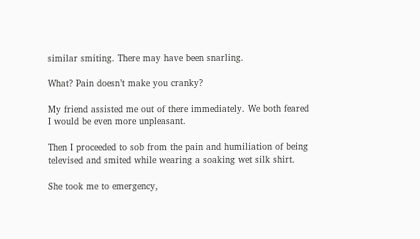similar smiting. There may have been snarling.

What? Pain doesn’t make you cranky?

My friend assisted me out of there immediately. We both feared I would be even more unpleasant.

Then I proceeded to sob from the pain and humiliation of being televised and smited while wearing a soaking wet silk shirt.

She took me to emergency,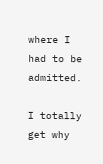where I had to be admitted.

I totally get why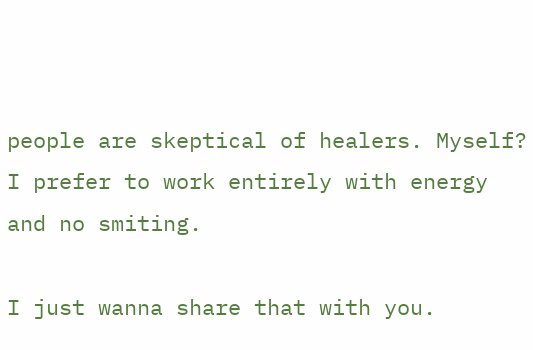people are skeptical of healers. Myself? I prefer to work entirely with energy and no smiting.

I just wanna share that with you.